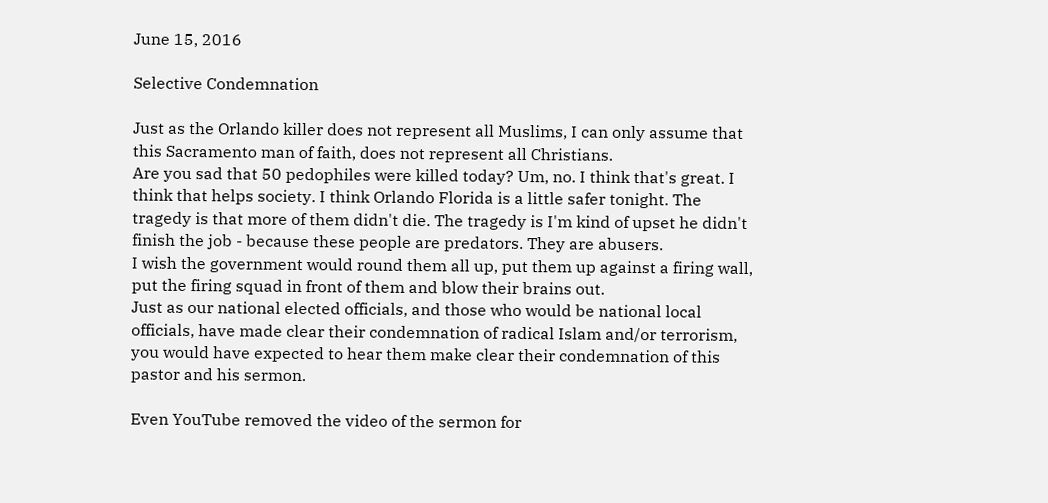June 15, 2016

Selective Condemnation

Just as the Orlando killer does not represent all Muslims, I can only assume that this Sacramento man of faith, does not represent all Christians.
Are you sad that 50 pedophiles were killed today? Um, no. I think that's great. I think that helps society. I think Orlando Florida is a little safer tonight. The tragedy is that more of them didn't die. The tragedy is I'm kind of upset he didn't finish the job - because these people are predators. They are abusers.
I wish the government would round them all up, put them up against a firing wall, put the firing squad in front of them and blow their brains out.
Just as our national elected officials, and those who would be national local officials, have made clear their condemnation of radical Islam and/or terrorism, you would have expected to hear them make clear their condemnation of this pastor and his sermon.

Even YouTube removed the video of the sermon for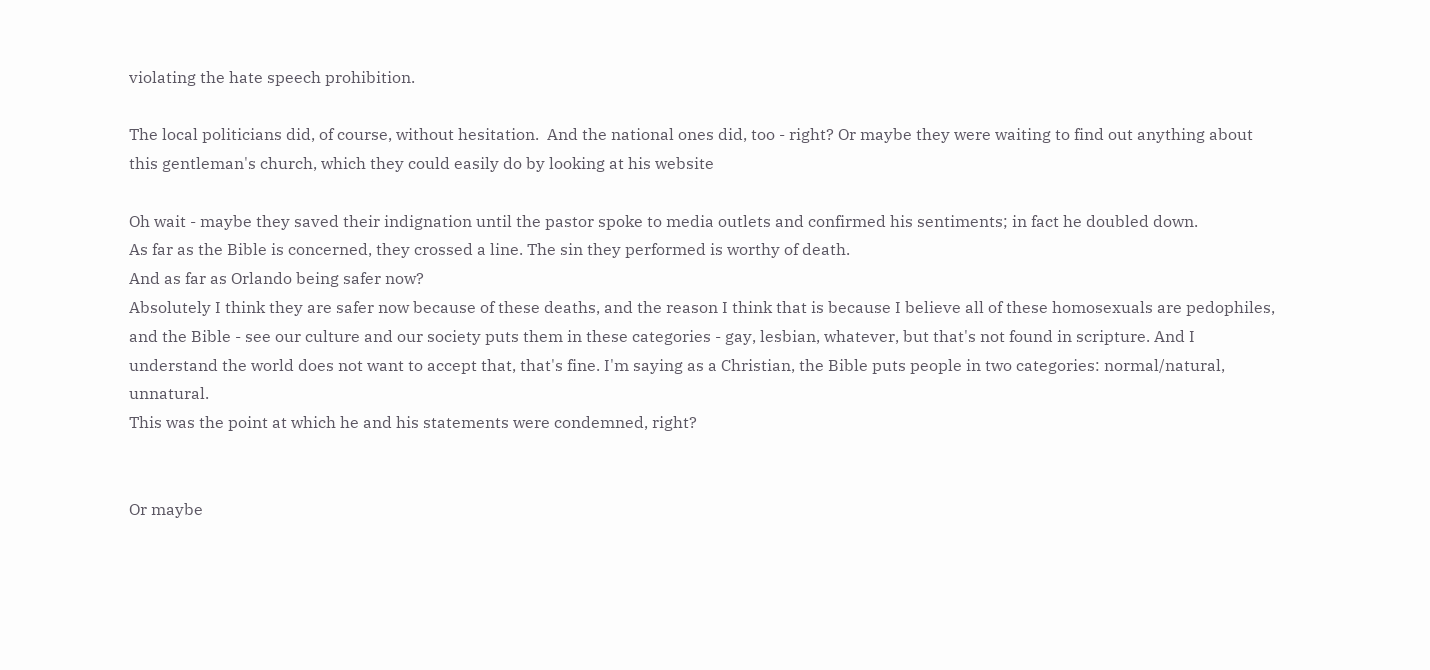violating the hate speech prohibition.

The local politicians did, of course, without hesitation.  And the national ones did, too - right? Or maybe they were waiting to find out anything about this gentleman's church, which they could easily do by looking at his website

Oh wait - maybe they saved their indignation until the pastor spoke to media outlets and confirmed his sentiments; in fact he doubled down.
As far as the Bible is concerned, they crossed a line. The sin they performed is worthy of death.
And as far as Orlando being safer now?
Absolutely I think they are safer now because of these deaths, and the reason I think that is because I believe all of these homosexuals are pedophiles, and the Bible - see our culture and our society puts them in these categories - gay, lesbian, whatever, but that's not found in scripture. And I understand the world does not want to accept that, that's fine. I'm saying as a Christian, the Bible puts people in two categories: normal/natural, unnatural.
This was the point at which he and his statements were condemned, right?


Or maybe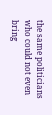the same politicians who could not even bring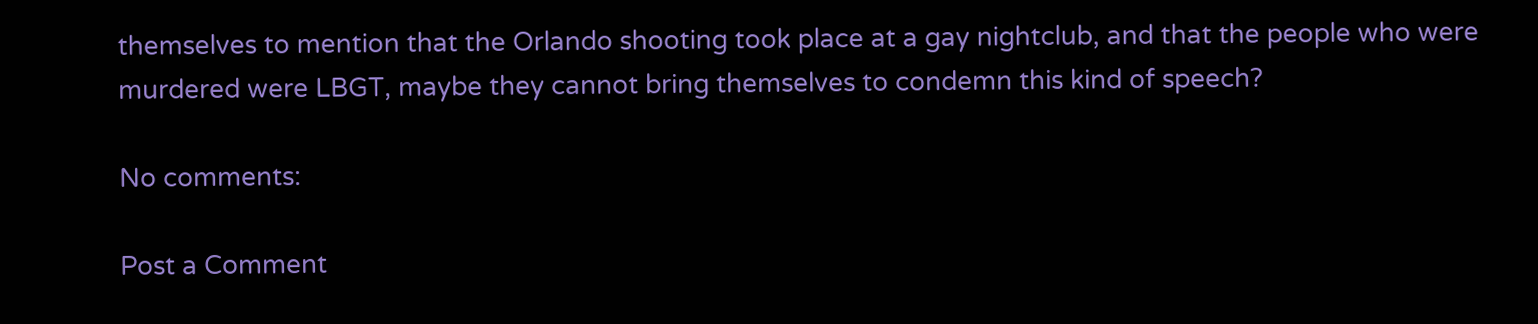themselves to mention that the Orlando shooting took place at a gay nightclub, and that the people who were murdered were LBGT, maybe they cannot bring themselves to condemn this kind of speech?

No comments:

Post a Comment